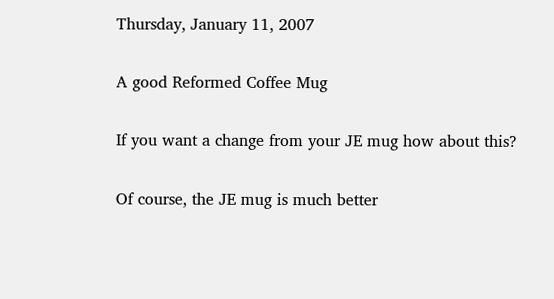Thursday, January 11, 2007

A good Reformed Coffee Mug

If you want a change from your JE mug how about this?

Of course, the JE mug is much better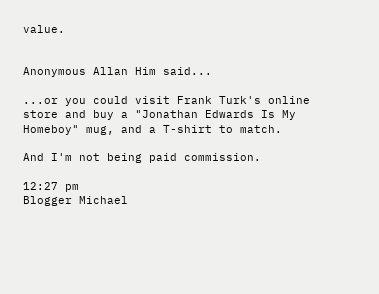value.


Anonymous Allan Him said...

...or you could visit Frank Turk's online store and buy a "Jonathan Edwards Is My Homeboy" mug, and a T-shirt to match.

And I'm not being paid commission.

12:27 pm
Blogger Michael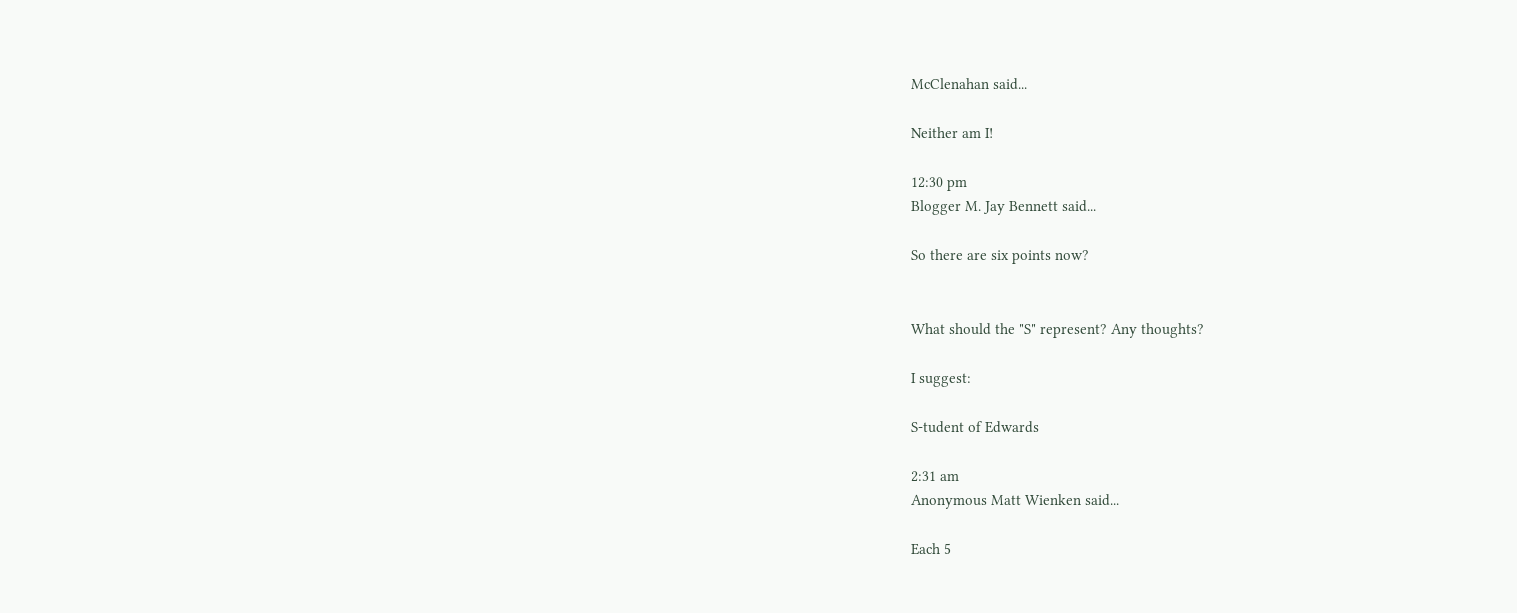McClenahan said...

Neither am I!

12:30 pm
Blogger M. Jay Bennett said...

So there are six points now?


What should the "S" represent? Any thoughts?

I suggest:

S-tudent of Edwards

2:31 am
Anonymous Matt Wienken said...

Each 5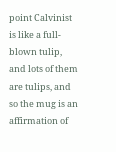point Calvinist is like a full-blown tulip, and lots of them are tulips, and so the mug is an affirmation of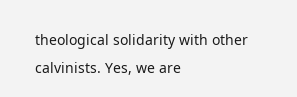theological solidarity with other calvinists. Yes, we are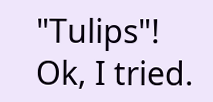"Tulips"! Ok, I tried.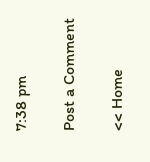7:38 pm

Post a Comment

<< Home